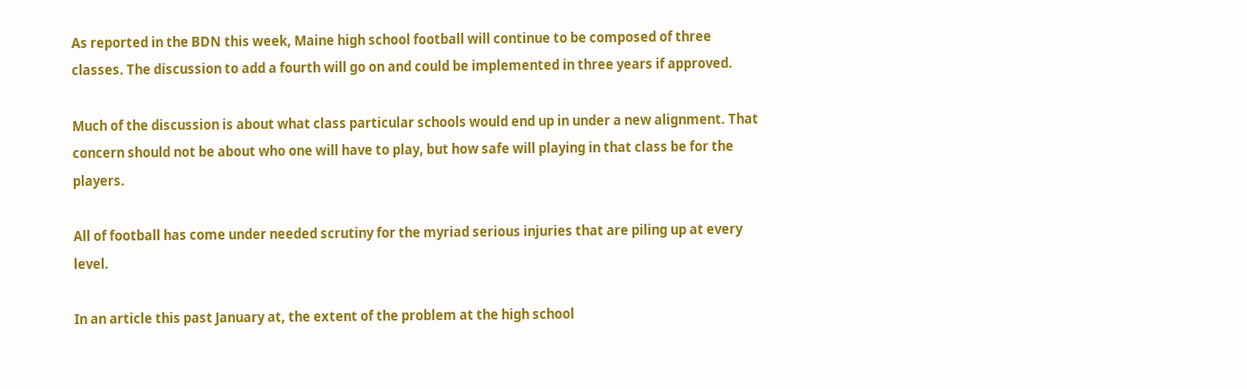As reported in the BDN this week, Maine high school football will continue to be composed of three classes. The discussion to add a fourth will go on and could be implemented in three years if approved.

Much of the discussion is about what class particular schools would end up in under a new alignment. That concern should not be about who one will have to play, but how safe will playing in that class be for the players.

All of football has come under needed scrutiny for the myriad serious injuries that are piling up at every level.

In an article this past January at, the extent of the problem at the high school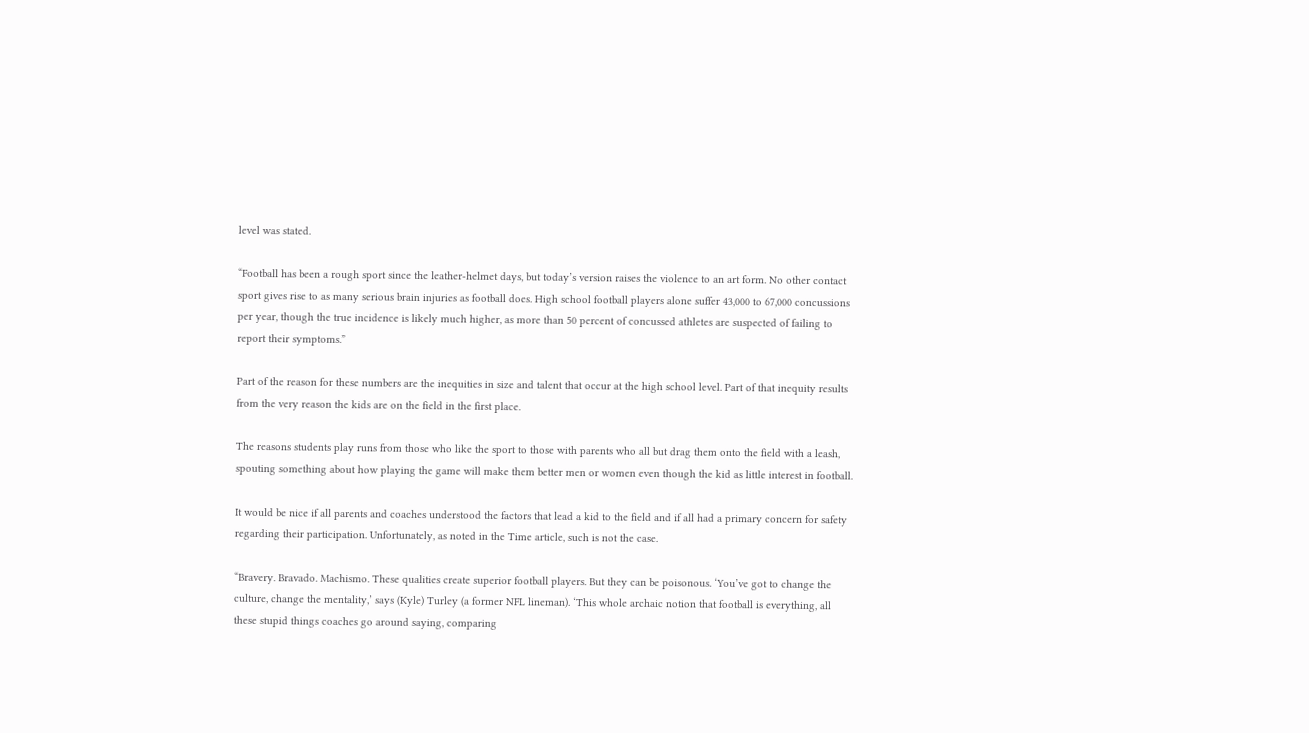level was stated.

“Football has been a rough sport since the leather-helmet days, but today’s version raises the violence to an art form. No other contact sport gives rise to as many serious brain injuries as football does. High school football players alone suffer 43,000 to 67,000 concussions per year, though the true incidence is likely much higher, as more than 50 percent of concussed athletes are suspected of failing to report their symptoms.”

Part of the reason for these numbers are the inequities in size and talent that occur at the high school level. Part of that inequity results from the very reason the kids are on the field in the first place.

The reasons students play runs from those who like the sport to those with parents who all but drag them onto the field with a leash, spouting something about how playing the game will make them better men or women even though the kid as little interest in football.

It would be nice if all parents and coaches understood the factors that lead a kid to the field and if all had a primary concern for safety regarding their participation. Unfortunately, as noted in the Time article, such is not the case.

“Bravery. Bravado. Machismo. These qualities create superior football players. But they can be poisonous. ‘You’ve got to change the culture, change the mentality,’ says (Kyle) Turley (a former NFL lineman). ‘This whole archaic notion that football is everything, all these stupid things coaches go around saying, comparing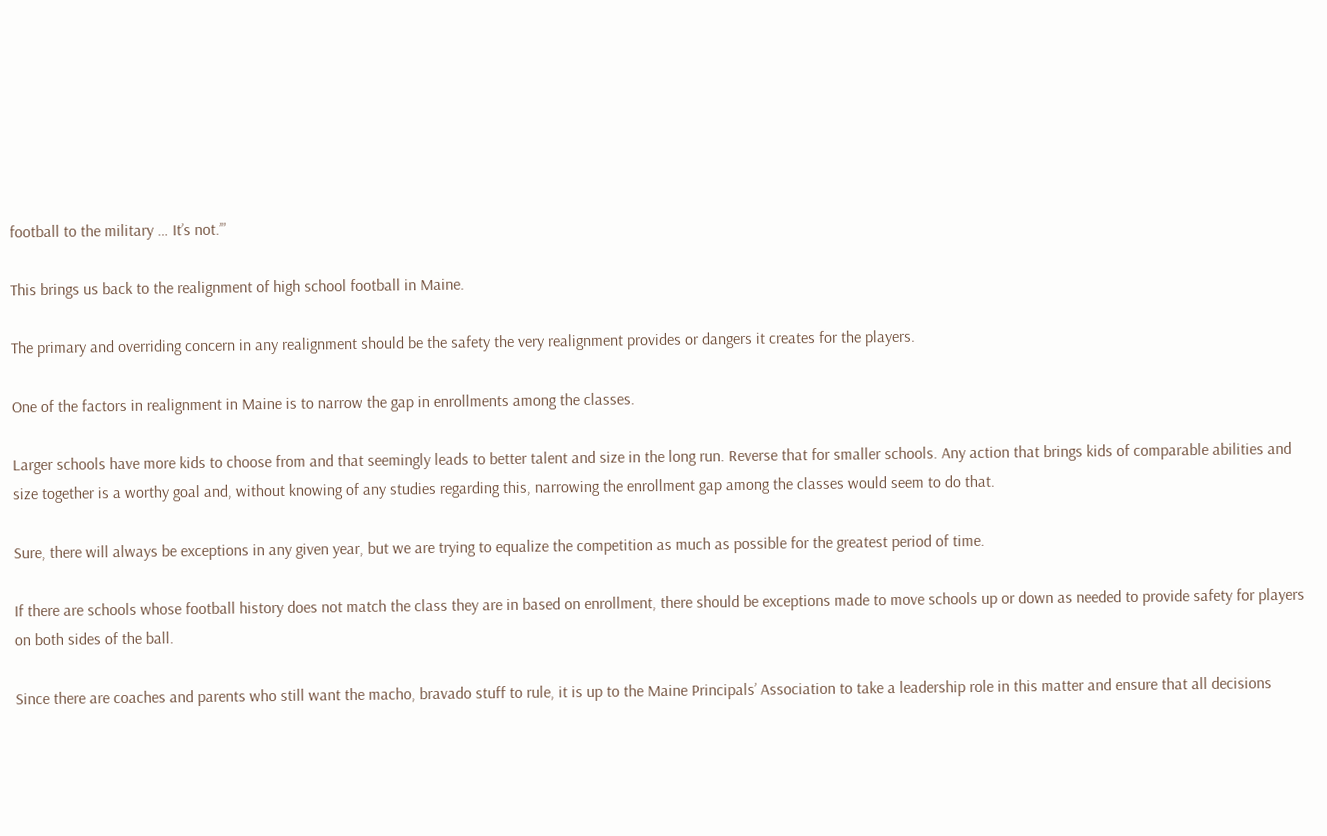football to the military … It’s not.’”

This brings us back to the realignment of high school football in Maine.

The primary and overriding concern in any realignment should be the safety the very realignment provides or dangers it creates for the players.

One of the factors in realignment in Maine is to narrow the gap in enrollments among the classes.

Larger schools have more kids to choose from and that seemingly leads to better talent and size in the long run. Reverse that for smaller schools. Any action that brings kids of comparable abilities and size together is a worthy goal and, without knowing of any studies regarding this, narrowing the enrollment gap among the classes would seem to do that.

Sure, there will always be exceptions in any given year, but we are trying to equalize the competition as much as possible for the greatest period of time.

If there are schools whose football history does not match the class they are in based on enrollment, there should be exceptions made to move schools up or down as needed to provide safety for players on both sides of the ball.

Since there are coaches and parents who still want the macho, bravado stuff to rule, it is up to the Maine Principals’ Association to take a leadership role in this matter and ensure that all decisions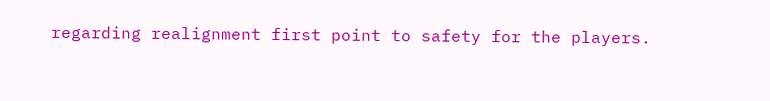regarding realignment first point to safety for the players.